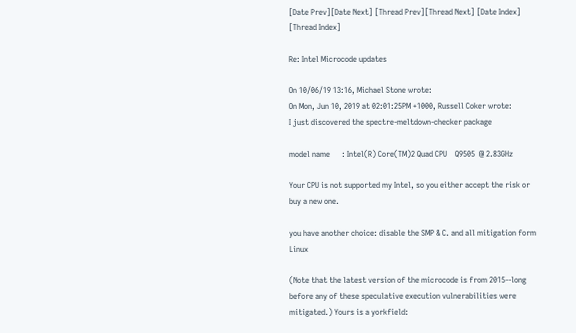[Date Prev][Date Next] [Thread Prev][Thread Next] [Date Index] [Thread Index]

Re: Intel Microcode updates

On 10/06/19 13:16, Michael Stone wrote:
On Mon, Jun 10, 2019 at 02:01:25PM +1000, Russell Coker wrote:
I just discovered the spectre-meltdown-checker package

model name      : Intel(R) Core(TM)2 Quad CPU    Q9505  @ 2.83GHz

Your CPU is not supported my Intel, so you either accept the risk or buy a new one.

you have another choice: disable the SMP & C. and all mitigation form Linux

(Note that the latest version of the microcode is from 2015--long before any of these speculative execution vulnerabilities were mitigated.) Yours is a yorkfield: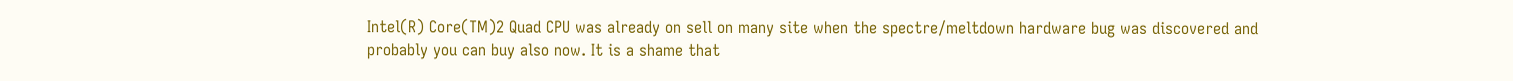Intel(R) Core(TM)2 Quad CPU was already on sell on many site when the spectre/meltdown hardware bug was discovered and probably you can buy also now. It is a shame that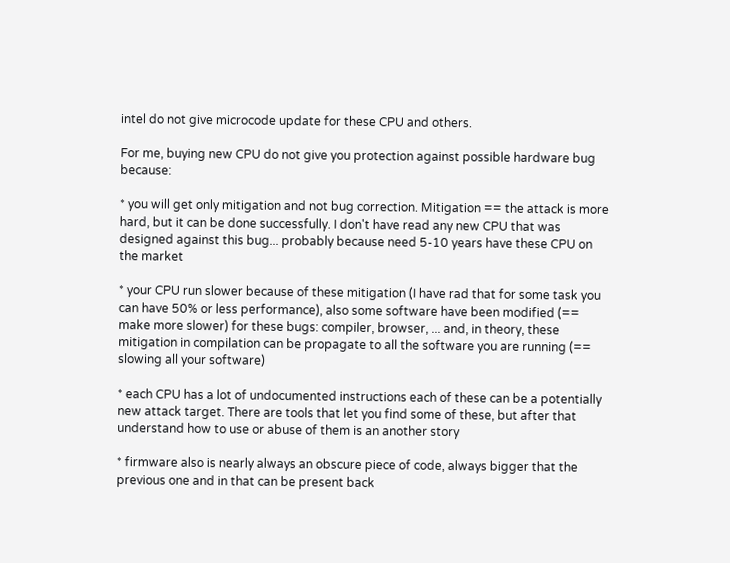intel do not give microcode update for these CPU and others.

For me, buying new CPU do not give you protection against possible hardware bug because:

* you will get only mitigation and not bug correction. Mitigation == the attack is more hard, but it can be done successfully. I don't have read any new CPU that was designed against this bug... probably because need 5-10 years have these CPU on the market

* your CPU run slower because of these mitigation (I have rad that for some task you can have 50% or less performance), also some software have been modified (== make more slower) for these bugs: compiler, browser, ... and, in theory, these mitigation in compilation can be propagate to all the software you are running (== slowing all your software)

* each CPU has a lot of undocumented instructions each of these can be a potentially new attack target. There are tools that let you find some of these, but after that understand how to use or abuse of them is an another story

* firmware also is nearly always an obscure piece of code, always bigger that the previous one and in that can be present back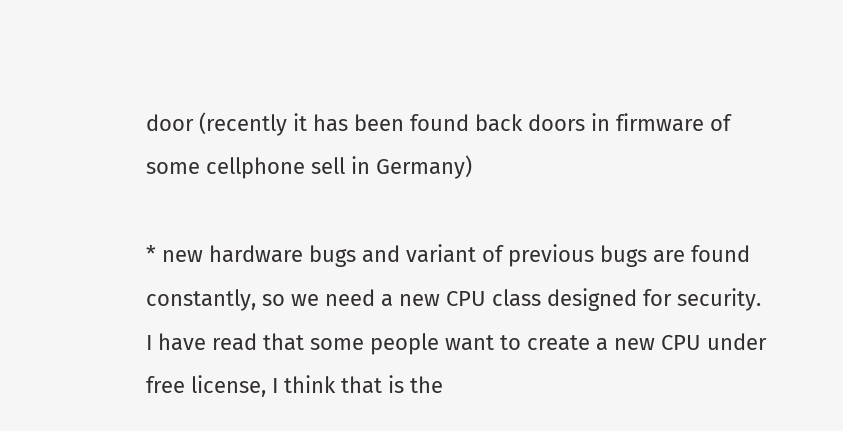door (recently it has been found back doors in firmware of some cellphone sell in Germany)

* new hardware bugs and variant of previous bugs are found constantly, so we need a new CPU class designed for security. I have read that some people want to create a new CPU under free license, I think that is the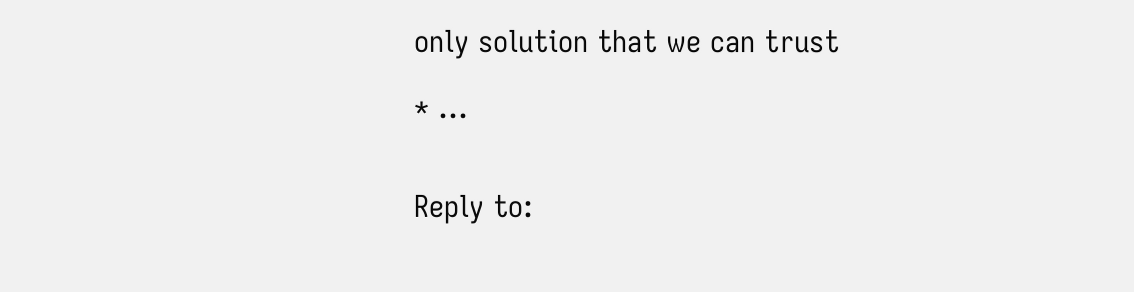only solution that we can trust

* ...


Reply to: